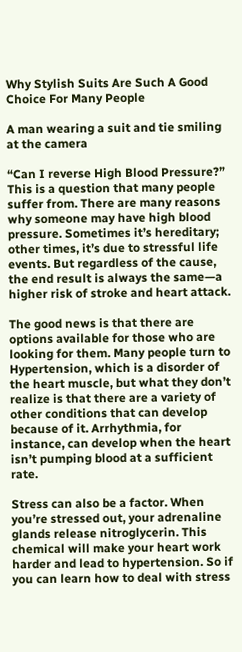Why Stylish Suits Are Such A Good Choice For Many People

A man wearing a suit and tie smiling at the camera

“Can I reverse High Blood Pressure?” This is a question that many people suffer from. There are many reasons why someone may have high blood pressure. Sometimes it’s hereditary; other times, it’s due to stressful life events. But regardless of the cause, the end result is always the same—a higher risk of stroke and heart attack.

The good news is that there are options available for those who are looking for them. Many people turn to Hypertension, which is a disorder of the heart muscle, but what they don’t realize is that there are a variety of other conditions that can develop because of it. Arrhythmia, for instance, can develop when the heart isn’t pumping blood at a sufficient rate.

Stress can also be a factor. When you’re stressed out, your adrenaline glands release nitroglycerin. This chemical will make your heart work harder and lead to hypertension. So if you can learn how to deal with stress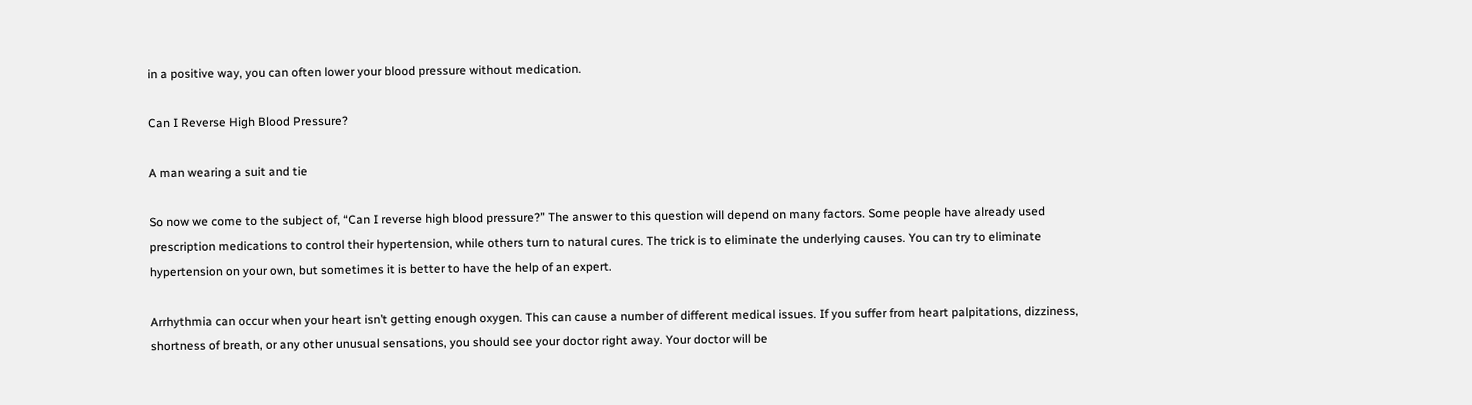in a positive way, you can often lower your blood pressure without medication.

Can I Reverse High Blood Pressure?

A man wearing a suit and tie

So now we come to the subject of, “Can I reverse high blood pressure?” The answer to this question will depend on many factors. Some people have already used prescription medications to control their hypertension, while others turn to natural cures. The trick is to eliminate the underlying causes. You can try to eliminate hypertension on your own, but sometimes it is better to have the help of an expert.

Arrhythmia can occur when your heart isn’t getting enough oxygen. This can cause a number of different medical issues. If you suffer from heart palpitations, dizziness, shortness of breath, or any other unusual sensations, you should see your doctor right away. Your doctor will be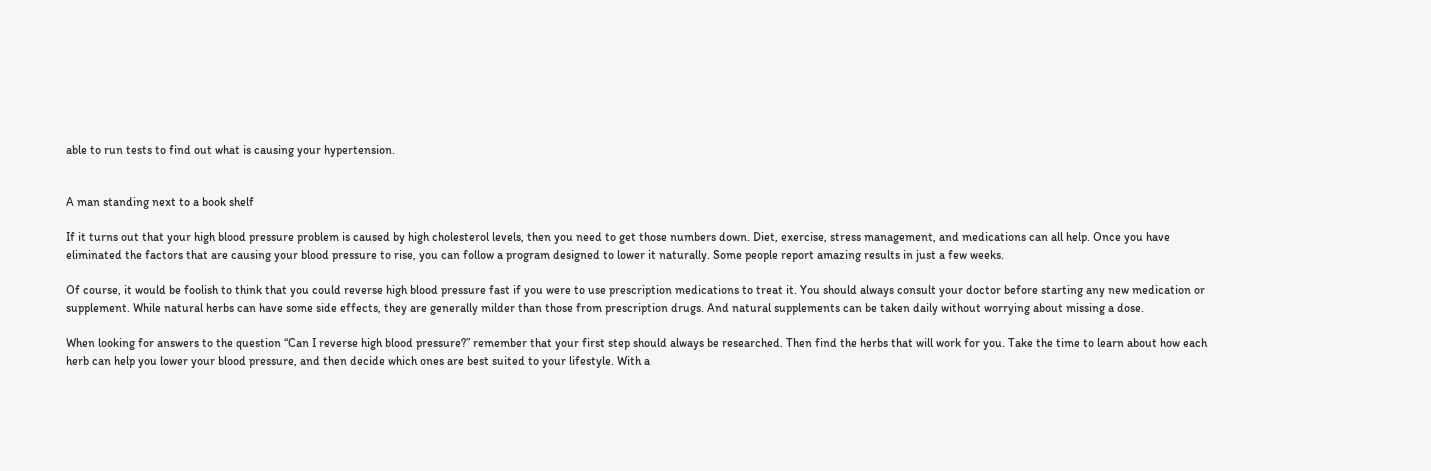able to run tests to find out what is causing your hypertension.


A man standing next to a book shelf

If it turns out that your high blood pressure problem is caused by high cholesterol levels, then you need to get those numbers down. Diet, exercise, stress management, and medications can all help. Once you have eliminated the factors that are causing your blood pressure to rise, you can follow a program designed to lower it naturally. Some people report amazing results in just a few weeks.

Of course, it would be foolish to think that you could reverse high blood pressure fast if you were to use prescription medications to treat it. You should always consult your doctor before starting any new medication or supplement. While natural herbs can have some side effects, they are generally milder than those from prescription drugs. And natural supplements can be taken daily without worrying about missing a dose.

When looking for answers to the question “Can I reverse high blood pressure?” remember that your first step should always be researched. Then find the herbs that will work for you. Take the time to learn about how each herb can help you lower your blood pressure, and then decide which ones are best suited to your lifestyle. With a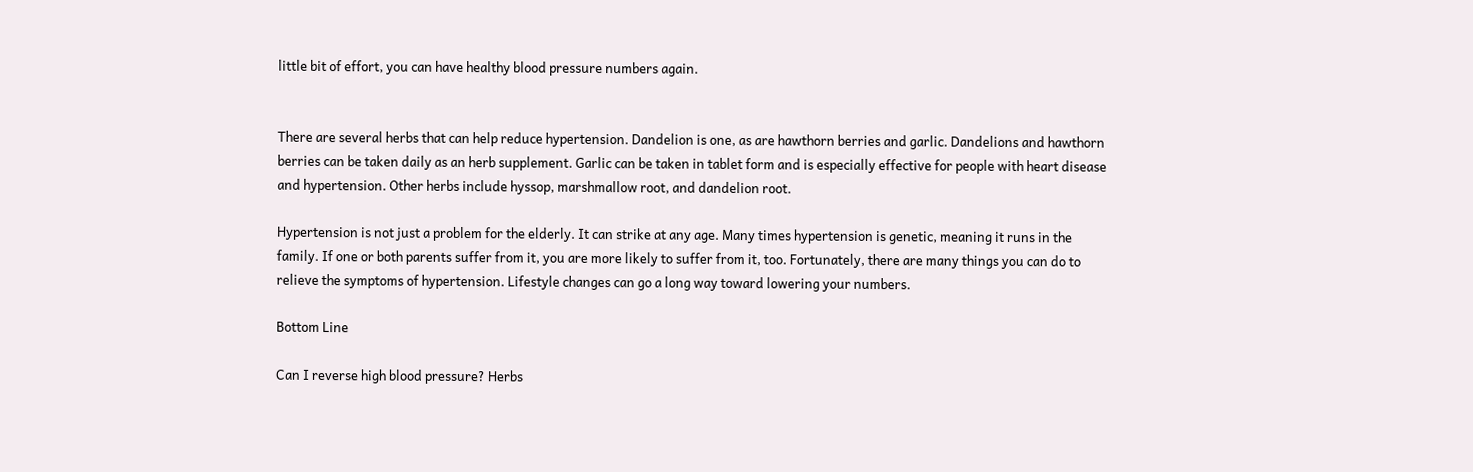little bit of effort, you can have healthy blood pressure numbers again.


There are several herbs that can help reduce hypertension. Dandelion is one, as are hawthorn berries and garlic. Dandelions and hawthorn berries can be taken daily as an herb supplement. Garlic can be taken in tablet form and is especially effective for people with heart disease and hypertension. Other herbs include hyssop, marshmallow root, and dandelion root.

Hypertension is not just a problem for the elderly. It can strike at any age. Many times hypertension is genetic, meaning it runs in the family. If one or both parents suffer from it, you are more likely to suffer from it, too. Fortunately, there are many things you can do to relieve the symptoms of hypertension. Lifestyle changes can go a long way toward lowering your numbers.

Bottom Line

Can I reverse high blood pressure? Herbs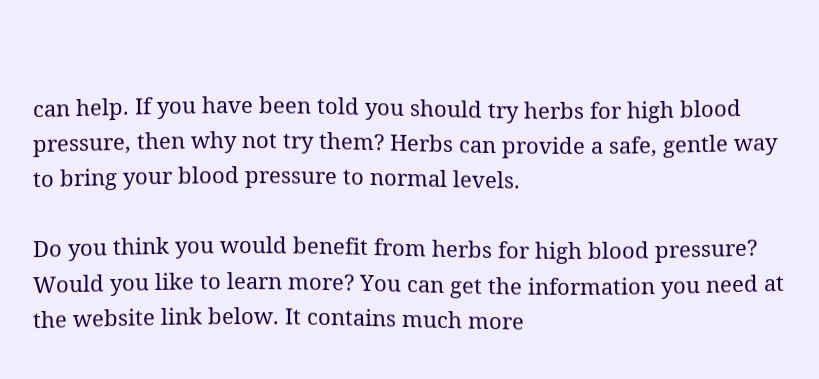can help. If you have been told you should try herbs for high blood pressure, then why not try them? Herbs can provide a safe, gentle way to bring your blood pressure to normal levels.

Do you think you would benefit from herbs for high blood pressure? Would you like to learn more? You can get the information you need at the website link below. It contains much more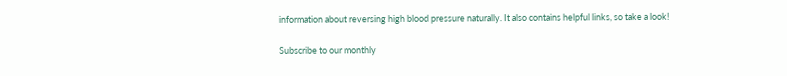information about reversing high blood pressure naturally. It also contains helpful links, so take a look!

Subscribe to our monthly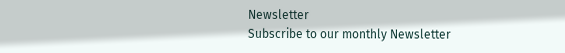Newsletter
Subscribe to our monthly Newsletter